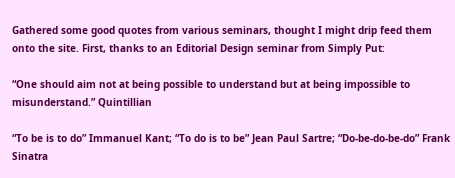Gathered some good quotes from various seminars, thought I might drip feed them onto the site. First, thanks to an Editorial Design seminar from Simply Put:

“One should aim not at being possible to understand but at being impossible to misunderstand.” Quintillian

“To be is to do” Immanuel Kant; “To do is to be” Jean Paul Sartre; “Do-be-do-be-do” Frank Sinatra